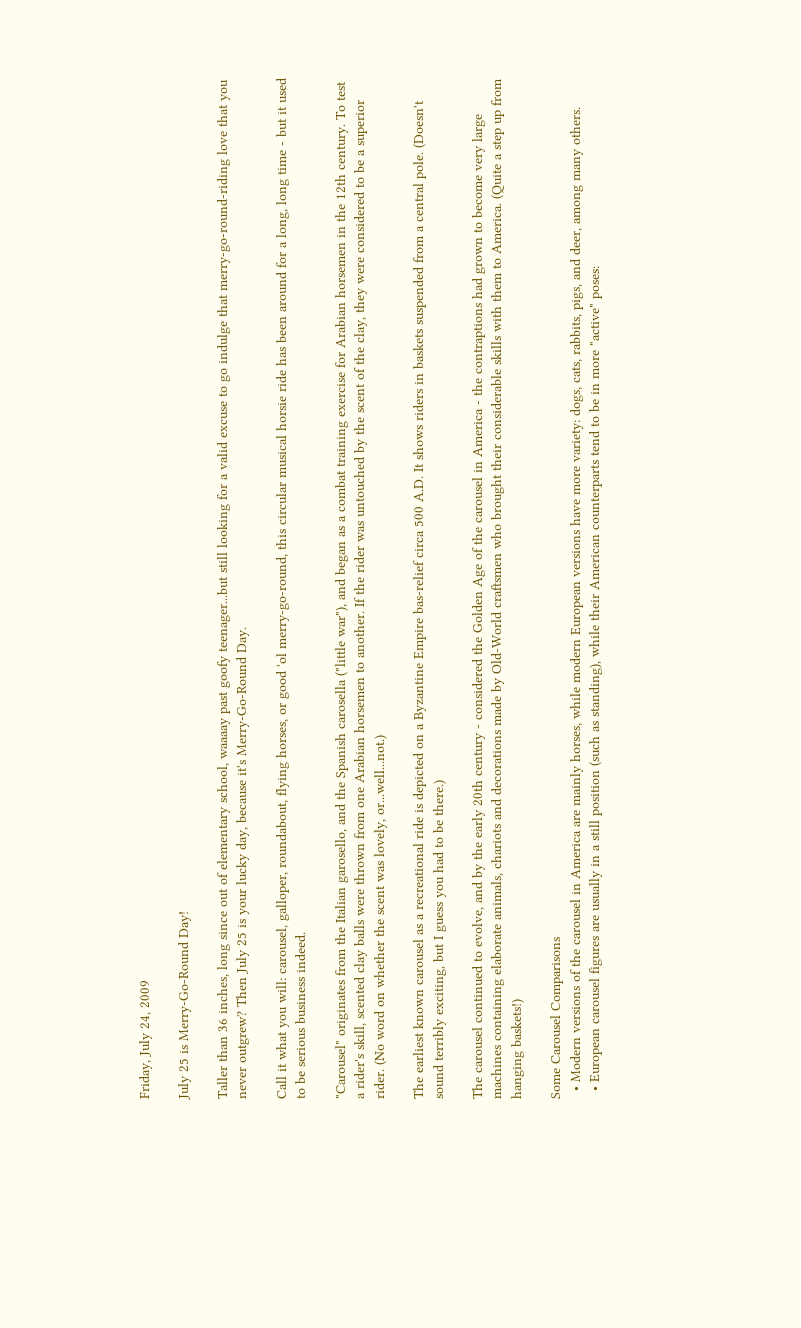Friday, July 24, 2009

July 25 is Merry-Go-Round Day!

Taller than 36 inches, long since out of elementary school, waaaay past goofy teenager...but still looking for a valid excuse to go indulge that merry-go-round-riding love that you never outgrew? Then July 25 is your lucky day, because it's Merry-Go-Round Day.

Call it what you will: carousel, galloper, roundabout, flying horses, or good 'ol merry-go-round, this circular musical horsie ride has been around for a long, long time - but it used to be serious business indeed.

"Carousel" originates from the Italian garosello, and the Spanish carosella ("little war"), and began as a combat training exercise for Arabian horsemen in the 12th century. To test a rider's skill, scented clay balls were thrown from one Arabian horsemen to another. If the rider was untouched by the scent of the clay, they were considered to be a superior rider. (No word on whether the scent was lovely, or...well...not.)

The earliest known carousel as a recreational ride is depicted on a Byzantine Empire bas-relief circa 500 A.D. It shows riders in baskets suspended from a central pole. (Doesn't sound terribly exciting, but I guess you had to be there.)

The carousel continued to evolve, and by the early 20th century - considered the Golden Age of the carousel in America - the contraptions had grown to become very large machines containing elaborate animals, chariots and decorations made by Old-World craftsmen who brought their considerable skills with them to America. (Quite a step up from hanging baskets!)

Some Carousel Comparisons
  • Modern versions of the carousel in America are mainly horses, while modern European versions have more variety: dogs, cats, rabbits, pigs, and deer, among many others.
  • European carousel figures are usually in a still position (such as standing), while their American counterparts tend to be in more "active" poses: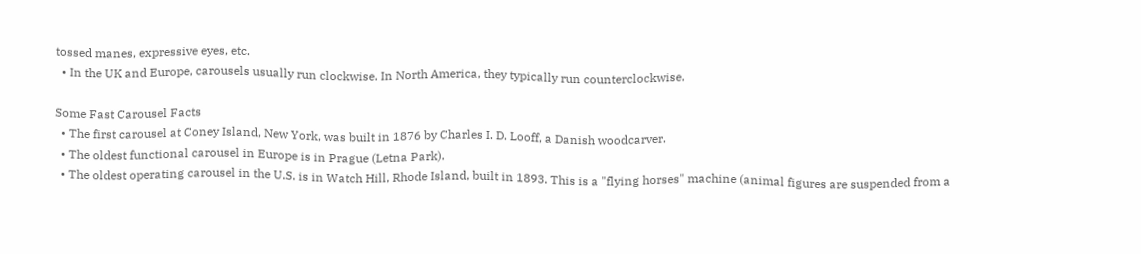tossed manes, expressive eyes, etc.
  • In the UK and Europe, carousels usually run clockwise. In North America, they typically run counterclockwise.

Some Fast Carousel Facts
  • The first carousel at Coney Island, New York, was built in 1876 by Charles I. D. Looff, a Danish woodcarver.
  • The oldest functional carousel in Europe is in Prague (Letna Park).
  • The oldest operating carousel in the U.S. is in Watch Hill, Rhode Island, built in 1893. This is a "flying horses" machine (animal figures are suspended from a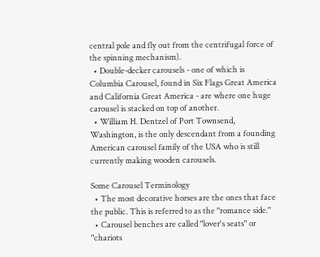central pole and fly out from the centrifugal force of the spinning mechanism).
  • Double-decker carousels - one of which is Columbia Carousel, found in Six Flags Great America and California Great America - are where one huge carousel is stacked on top of another.
  • William H. Dentzel of Port Townsend, Washington, is the only descendant from a founding American carousel family of the USA who is still currently making wooden carousels.

Some Carousel Terminology
  • The most decorative horses are the ones that face the public. This is referred to as the "romance side."
  • Carousel benches are called "lover's seats" or "chariots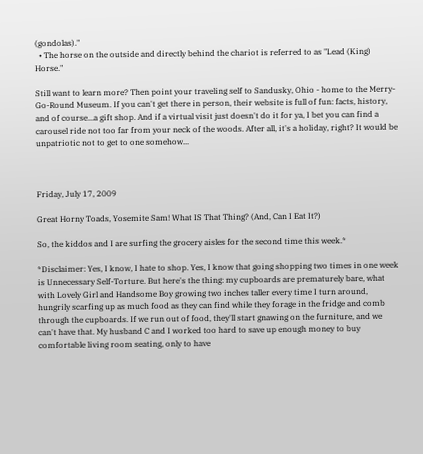(gondolas)."
  • The horse on the outside and directly behind the chariot is referred to as "Lead (King) Horse."

Still want to learn more? Then point your traveling self to Sandusky, Ohio - home to the Merry-Go-Round Museum. If you can't get there in person, their website is full of fun: facts, history, and of course...a gift shop. And if a virtual visit just doesn't do it for ya, I bet you can find a carousel ride not too far from your neck of the woods. After all, it's a holiday, right? It would be unpatriotic not to get to one somehow...



Friday, July 17, 2009

Great Horny Toads, Yosemite Sam! What IS That Thing? (And, Can I Eat It?)

So, the kiddos and I are surfing the grocery aisles for the second time this week.*

*Disclaimer: Yes, I know, I hate to shop. Yes, I know that going shopping two times in one week is Unnecessary Self-Torture. But here's the thing: my cupboards are prematurely bare, what with Lovely Girl and Handsome Boy growing two inches taller every time I turn around, hungrily scarfing up as much food as they can find while they forage in the fridge and comb through the cupboards. If we run out of food, they'll start gnawing on the furniture, and we can't have that. My husband C and I worked too hard to save up enough money to buy comfortable living room seating, only to have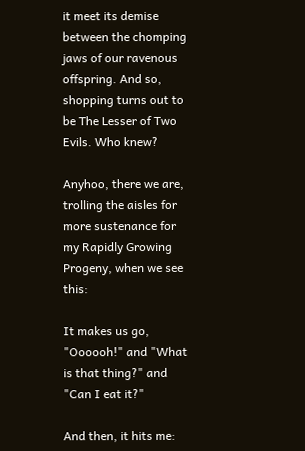it meet its demise between the chomping jaws of our ravenous offspring. And so, shopping turns out to be The Lesser of Two Evils. Who knew?

Anyhoo, there we are, trolling the aisles for more sustenance for my Rapidly Growing Progeny, when we see this:

It makes us go, "Oooooh!" and "What is that thing?" and "Can I eat it?"

And then, it hits me: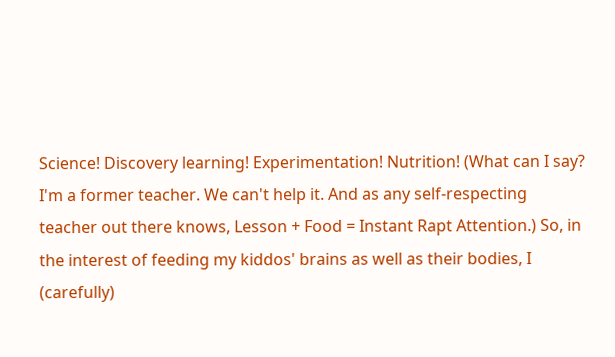Science! Discovery learning! Experimentation! Nutrition! (What can I say? I'm a former teacher. We can't help it. And as any self-respecting teacher out there knows, Lesson + Food = Instant Rapt Attention.) So, in the interest of feeding my kiddos' brains as well as their bodies, I (carefully)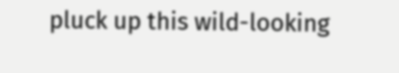pluck up this wild-looking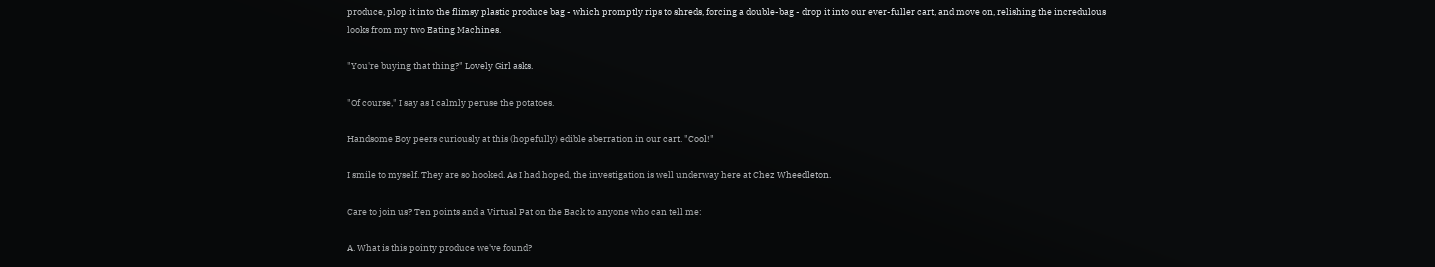produce, plop it into the flimsy plastic produce bag - which promptly rips to shreds, forcing a double-bag - drop it into our ever-fuller cart, and move on, relishing the incredulous looks from my two Eating Machines.

"You're buying that thing?" Lovely Girl asks.

"Of course," I say as I calmly peruse the potatoes.

Handsome Boy peers curiously at this (hopefully) edible aberration in our cart. "Cool!"

I smile to myself. They are so hooked. As I had hoped, the investigation is well underway here at Chez Wheedleton.

Care to join us? Ten points and a Virtual Pat on the Back to anyone who can tell me:

A. What is this pointy produce we've found?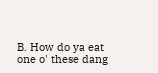B. How do ya eat one o' these dang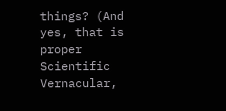things? (And yes, that is proper Scientific Vernacular,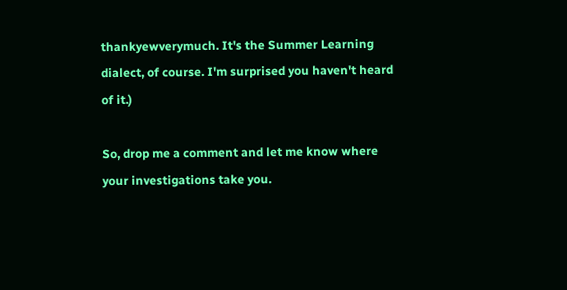thankyewverymuch. It's the Summer Learning dialect, of course. I'm surprised you haven't heard of it.)

So, drop me a comment and let me know where your investigations take you.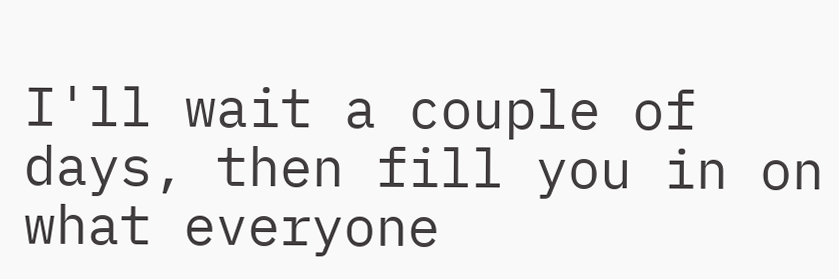I'll wait a couple of days, then fill you in on what everyone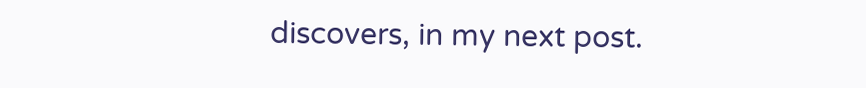discovers, in my next post.